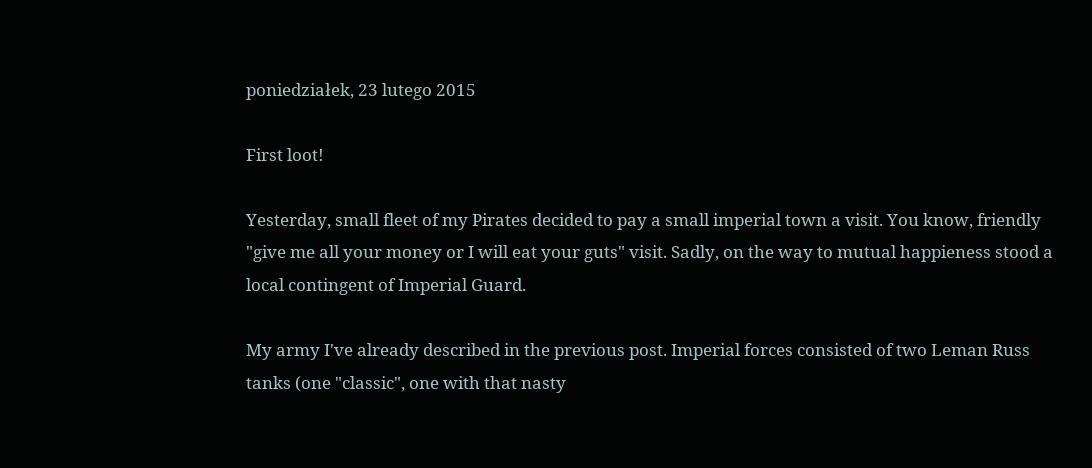poniedziałek, 23 lutego 2015

First loot!

Yesterday, small fleet of my Pirates decided to pay a small imperial town a visit. You know, friendly "give me all your money or I will eat your guts" visit. Sadly, on the way to mutual happieness stood a local contingent of Imperial Guard.

My army I've already described in the previous post. Imperial forces consisted of two Leman Russ tanks (one "classic", one with that nasty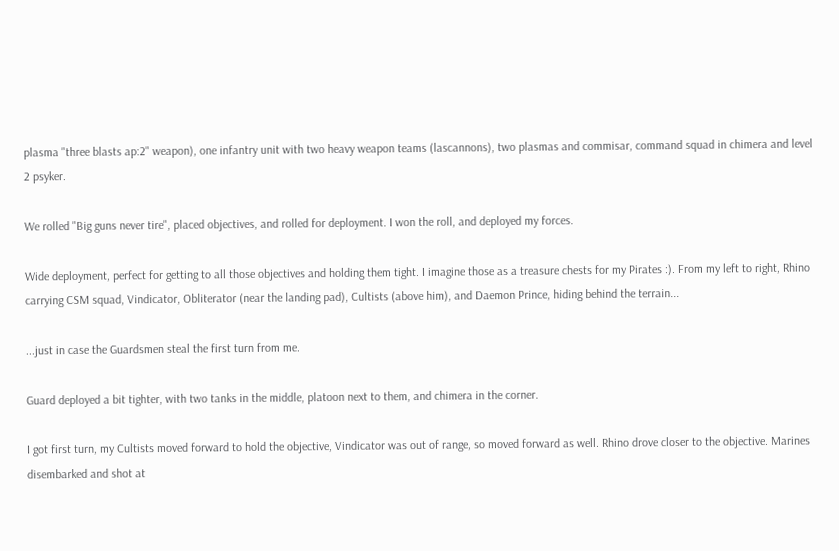plasma "three blasts ap:2" weapon), one infantry unit with two heavy weapon teams (lascannons), two plasmas and commisar, command squad in chimera and level 2 psyker.

We rolled "Big guns never tire", placed objectives, and rolled for deployment. I won the roll, and deployed my forces.

Wide deployment, perfect for getting to all those objectives and holding them tight. I imagine those as a treasure chests for my Pirates :). From my left to right, Rhino carrying CSM squad, Vindicator, Obliterator (near the landing pad), Cultists (above him), and Daemon Prince, hiding behind the terrain...

...just in case the Guardsmen steal the first turn from me.

Guard deployed a bit tighter, with two tanks in the middle, platoon next to them, and chimera in the corner.

I got first turn, my Cultists moved forward to hold the objective, Vindicator was out of range, so moved forward as well. Rhino drove closer to the objective. Marines disembarked and shot at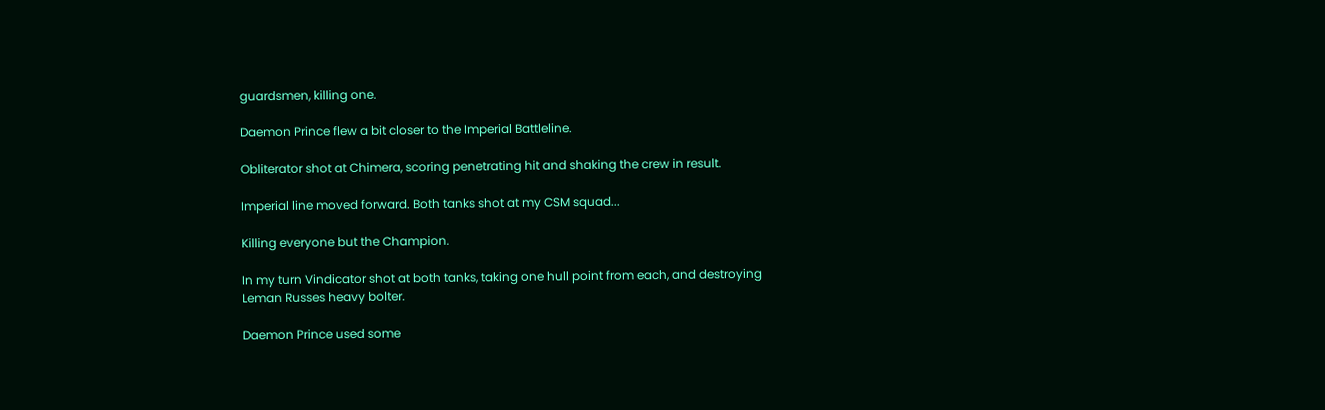guardsmen, killing one.

Daemon Prince flew a bit closer to the Imperial Battleline.

Obliterator shot at Chimera, scoring penetrating hit and shaking the crew in result.

Imperial line moved forward. Both tanks shot at my CSM squad...

Killing everyone but the Champion.

In my turn Vindicator shot at both tanks, taking one hull point from each, and destroying Leman Russes heavy bolter.

Daemon Prince used some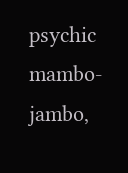psychic mambo-jambo,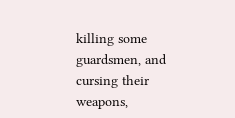killing some guardsmen, and cursing their weapons,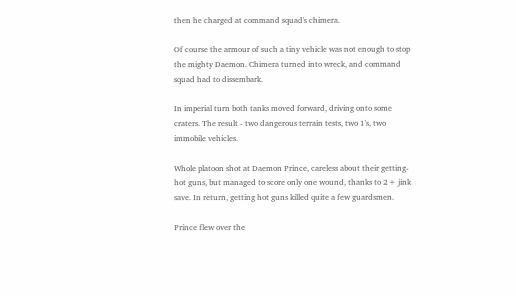then he charged at command squad's chimera.

Of course the armour of such a tiny vehicle was not enough to stop the mighty Daemon. Chimera turned into wreck, and command squad had to dissembark.

In imperial turn both tanks moved forward, driving onto some craters. The result - two dangerous terrain tests, two 1's, two immobile vehicles.

Whole platoon shot at Daemon Prince, careless about their getting-hot guns, but managed to score only one wound, thanks to 2+ jink save. In return, getting hot guns killed quite a few guardsmen.

Prince flew over the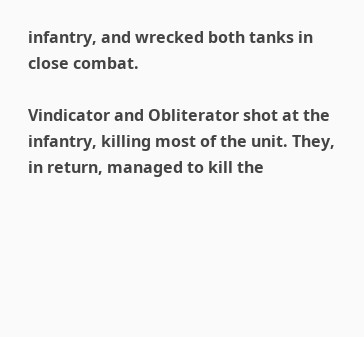infantry, and wrecked both tanks in close combat.

Vindicator and Obliterator shot at the infantry, killing most of the unit. They, in return, managed to kill the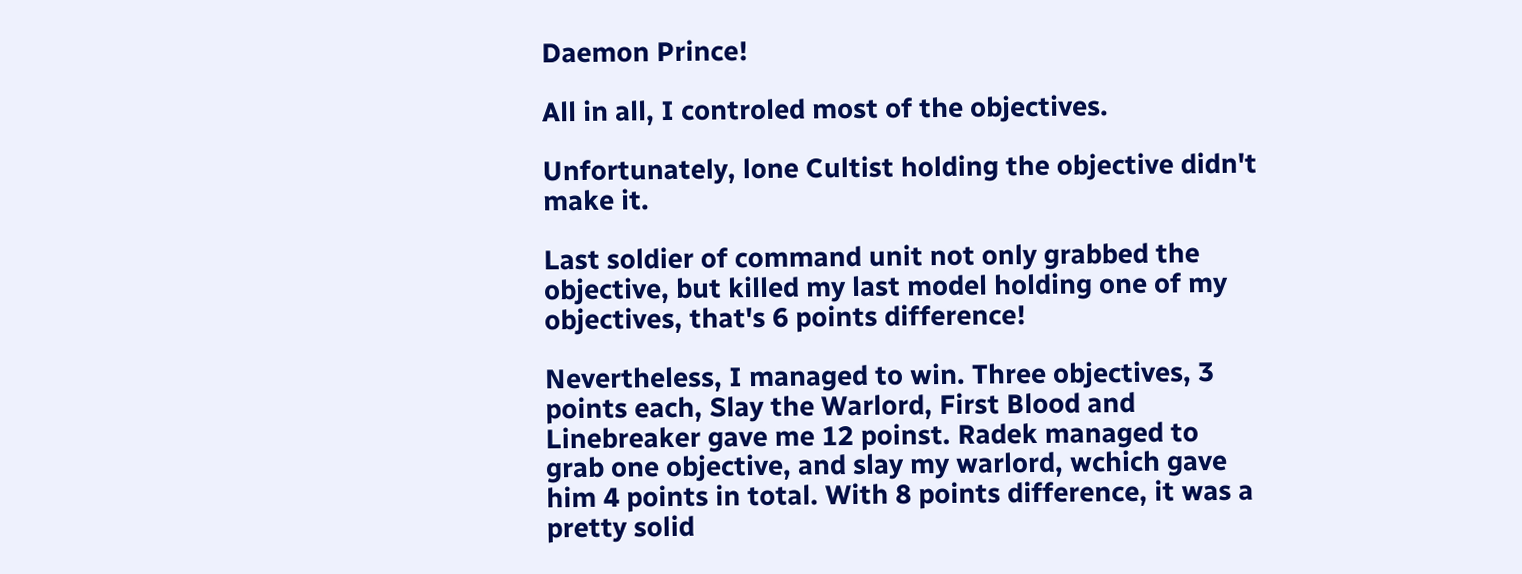Daemon Prince!

All in all, I controled most of the objectives.

Unfortunately, lone Cultist holding the objective didn't make it.

Last soldier of command unit not only grabbed the objective, but killed my last model holding one of my objectives, that's 6 points difference!

Nevertheless, I managed to win. Three objectives, 3 points each, Slay the Warlord, First Blood and Linebreaker gave me 12 poinst. Radek managed to grab one objective, and slay my warlord, wchich gave him 4 points in total. With 8 points difference, it was a pretty solid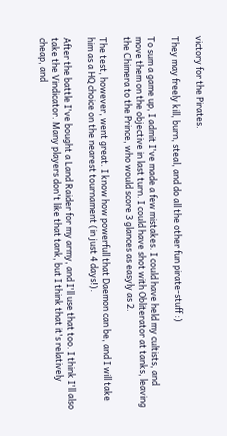victory for the Pirates.

They may freely kill, burn, steal, and do all the other fun pirate-stuff :)

To sum a game up, I admit I've made a few mistakes. I could have held my cultists, and move them on the objective in last turn. I could have shot with Obliterator at tanks, leaving the Chimera to the Prince, who would score 3 glances as easyly as 2.

The test, however, went great. I know how powerfull that Daemon can be, and I will take him as a HQ choice on the nearest tournament (in just 4 days!).

After the battle I've bought a Land Raider for my army, and I'll use that too. I think I'll also take the Vindicator. Many players don't like that tank, but I think that it's relatively cheap, and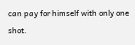can pay for himself with only one shot.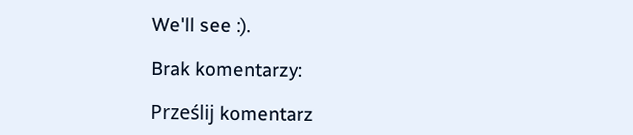We'll see :).

Brak komentarzy:

Prześlij komentarz